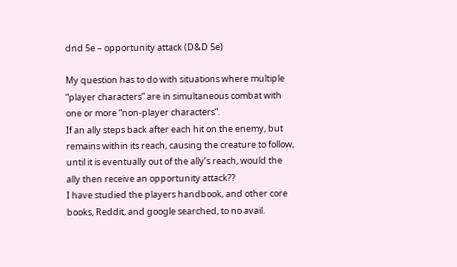dnd 5e – opportunity attack (D&D 5e)

My question has to do with situations where multiple “player characters” are in simultaneous combat with one or more “non-player characters”.
If an ally steps back after each hit on the enemy, but remains within its reach, causing the creature to follow, until it is eventually out of the ally’s reach, would the ally then receive an opportunity attack??
I have studied the players handbook, and other core books, Reddit, and google searched, to no avail.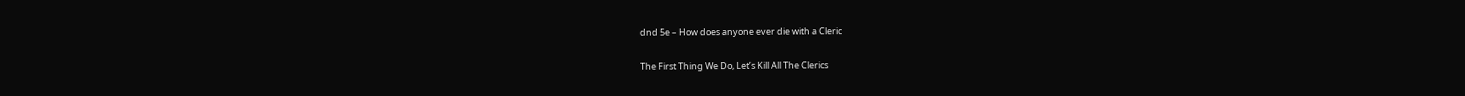dnd 5e – How does anyone ever die with a Cleric

The First Thing We Do, Let’s Kill All The Clerics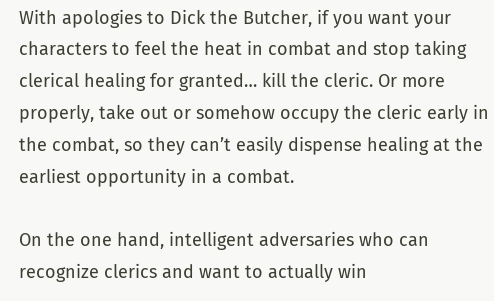With apologies to Dick the Butcher, if you want your characters to feel the heat in combat and stop taking clerical healing for granted… kill the cleric. Or more properly, take out or somehow occupy the cleric early in the combat, so they can’t easily dispense healing at the earliest opportunity in a combat.

On the one hand, intelligent adversaries who can recognize clerics and want to actually win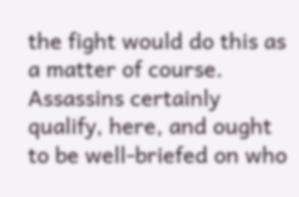the fight would do this as a matter of course. Assassins certainly qualify, here, and ought to be well-briefed on who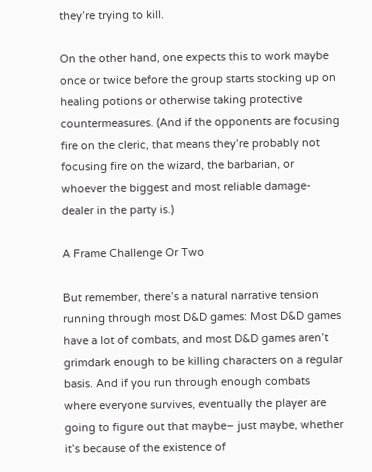they’re trying to kill.

On the other hand, one expects this to work maybe once or twice before the group starts stocking up on healing potions or otherwise taking protective countermeasures. (And if the opponents are focusing fire on the cleric, that means they’re probably not focusing fire on the wizard, the barbarian, or whoever the biggest and most reliable damage-dealer in the party is.)

A Frame Challenge Or Two

But remember, there’s a natural narrative tension running through most D&D games: Most D&D games have a lot of combats, and most D&D games aren’t grimdark enough to be killing characters on a regular basis. And if you run through enough combats where everyone survives, eventually the player are going to figure out that maybe– just maybe, whether it’s because of the existence of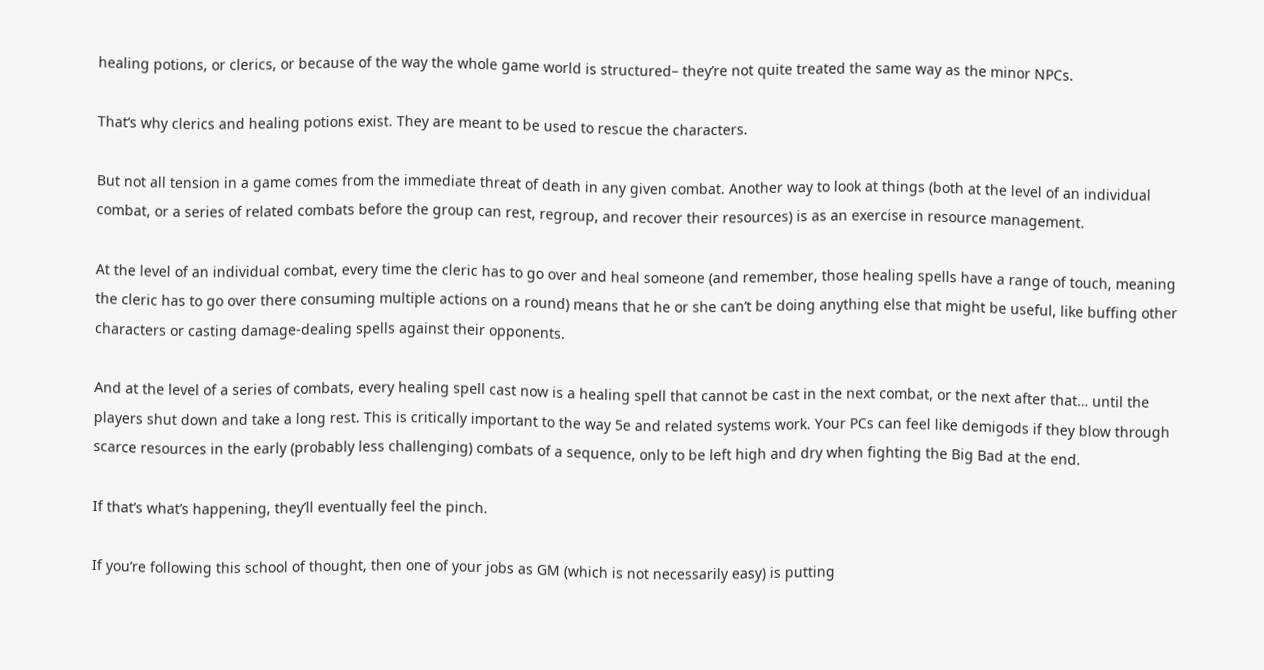healing potions, or clerics, or because of the way the whole game world is structured– they’re not quite treated the same way as the minor NPCs.

That’s why clerics and healing potions exist. They are meant to be used to rescue the characters.

But not all tension in a game comes from the immediate threat of death in any given combat. Another way to look at things (both at the level of an individual combat, or a series of related combats before the group can rest, regroup, and recover their resources) is as an exercise in resource management.

At the level of an individual combat, every time the cleric has to go over and heal someone (and remember, those healing spells have a range of touch, meaning the cleric has to go over there consuming multiple actions on a round) means that he or she can’t be doing anything else that might be useful, like buffing other characters or casting damage-dealing spells against their opponents.

And at the level of a series of combats, every healing spell cast now is a healing spell that cannot be cast in the next combat, or the next after that… until the players shut down and take a long rest. This is critically important to the way 5e and related systems work. Your PCs can feel like demigods if they blow through scarce resources in the early (probably less challenging) combats of a sequence, only to be left high and dry when fighting the Big Bad at the end.

If that’s what’s happening, they’ll eventually feel the pinch.

If you’re following this school of thought, then one of your jobs as GM (which is not necessarily easy) is putting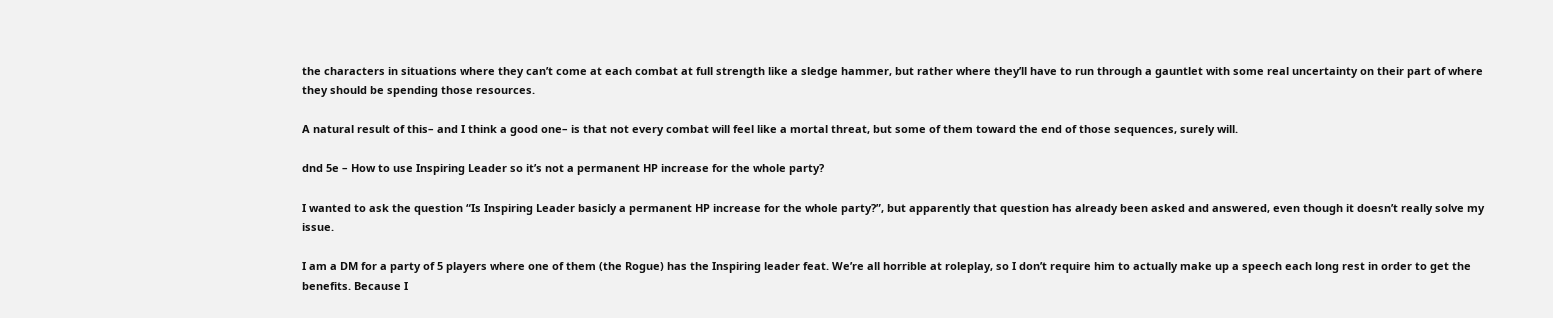the characters in situations where they can’t come at each combat at full strength like a sledge hammer, but rather where they’ll have to run through a gauntlet with some real uncertainty on their part of where they should be spending those resources.

A natural result of this– and I think a good one– is that not every combat will feel like a mortal threat, but some of them toward the end of those sequences, surely will.

dnd 5e – How to use Inspiring Leader so it’s not a permanent HP increase for the whole party?

I wanted to ask the question “Is Inspiring Leader basicly a permanent HP increase for the whole party?”, but apparently that question has already been asked and answered, even though it doesn’t really solve my issue.

I am a DM for a party of 5 players where one of them (the Rogue) has the Inspiring leader feat. We’re all horrible at roleplay, so I don’t require him to actually make up a speech each long rest in order to get the benefits. Because I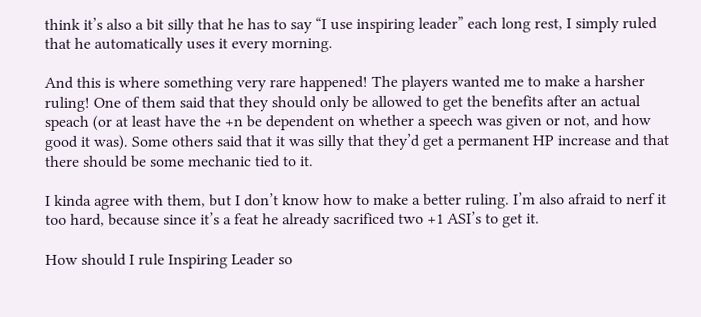think it’s also a bit silly that he has to say “I use inspiring leader” each long rest, I simply ruled that he automatically uses it every morning.

And this is where something very rare happened! The players wanted me to make a harsher ruling! One of them said that they should only be allowed to get the benefits after an actual speach (or at least have the +n be dependent on whether a speech was given or not, and how good it was). Some others said that it was silly that they’d get a permanent HP increase and that there should be some mechanic tied to it.

I kinda agree with them, but I don’t know how to make a better ruling. I’m also afraid to nerf it too hard, because since it’s a feat he already sacrificed two +1 ASI’s to get it.

How should I rule Inspiring Leader so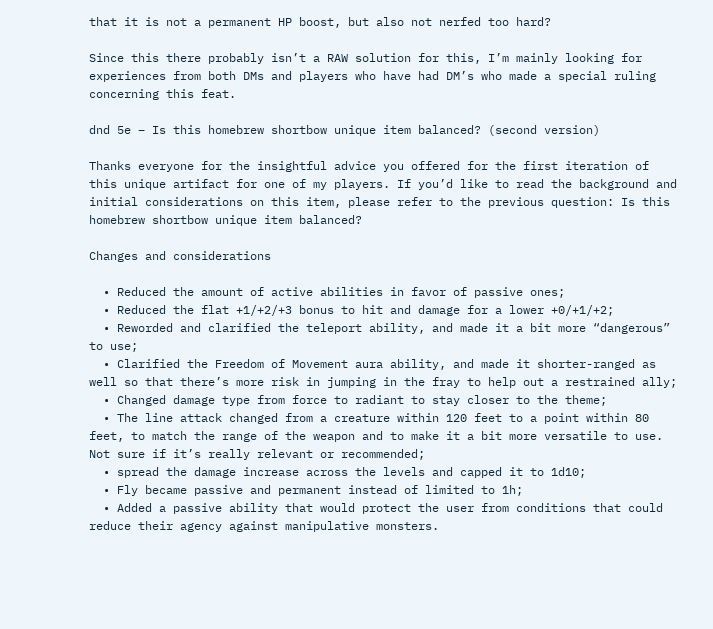that it is not a permanent HP boost, but also not nerfed too hard?

Since this there probably isn’t a RAW solution for this, I’m mainly looking for experiences from both DMs and players who have had DM’s who made a special ruling concerning this feat.

dnd 5e – Is this homebrew shortbow unique item balanced? (second version)

Thanks everyone for the insightful advice you offered for the first iteration of this unique artifact for one of my players. If you’d like to read the background and initial considerations on this item, please refer to the previous question: Is this homebrew shortbow unique item balanced?

Changes and considerations

  • Reduced the amount of active abilities in favor of passive ones;
  • Reduced the flat +1/+2/+3 bonus to hit and damage for a lower +0/+1/+2;
  • Reworded and clarified the teleport ability, and made it a bit more “dangerous” to use;
  • Clarified the Freedom of Movement aura ability, and made it shorter-ranged as well so that there’s more risk in jumping in the fray to help out a restrained ally;
  • Changed damage type from force to radiant to stay closer to the theme;
  • The line attack changed from a creature within 120 feet to a point within 80 feet, to match the range of the weapon and to make it a bit more versatile to use. Not sure if it’s really relevant or recommended;
  • spread the damage increase across the levels and capped it to 1d10;
  • Fly became passive and permanent instead of limited to 1h;
  • Added a passive ability that would protect the user from conditions that could reduce their agency against manipulative monsters.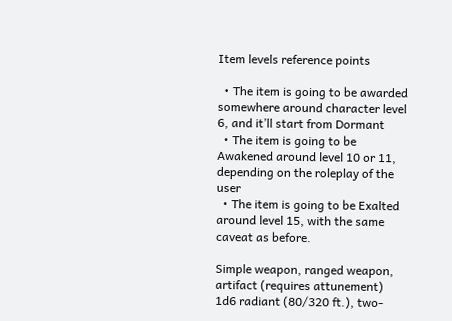Item levels reference points

  • The item is going to be awarded somewhere around character level 6, and it’ll start from Dormant
  • The item is going to be Awakened around level 10 or 11, depending on the roleplay of the user
  • The item is going to be Exalted around level 15, with the same caveat as before.

Simple weapon, ranged weapon, artifact (requires attunement)
1d6 radiant (80/320 ft.), two-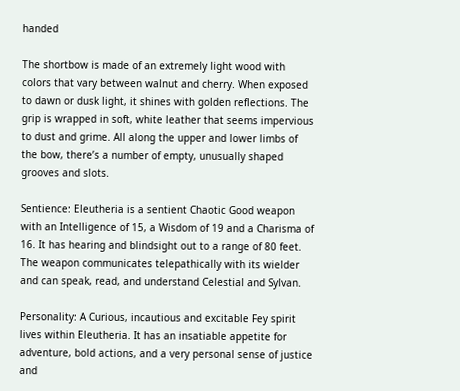handed

The shortbow is made of an extremely light wood with colors that vary between walnut and cherry. When exposed to dawn or dusk light, it shines with golden reflections. The grip is wrapped in soft, white leather that seems impervious to dust and grime. All along the upper and lower limbs of the bow, there’s a number of empty, unusually shaped grooves and slots.

Sentience: Eleutheria is a sentient Chaotic Good weapon with an Intelligence of 15, a Wisdom of 19 and a Charisma of 16. It has hearing and blindsight out to a range of 80 feet. The weapon communicates telepathically with its wielder and can speak, read, and understand Celestial and Sylvan.

Personality: A Curious, incautious and excitable Fey spirit lives within Eleutheria. It has an insatiable appetite for adventure, bold actions, and a very personal sense of justice and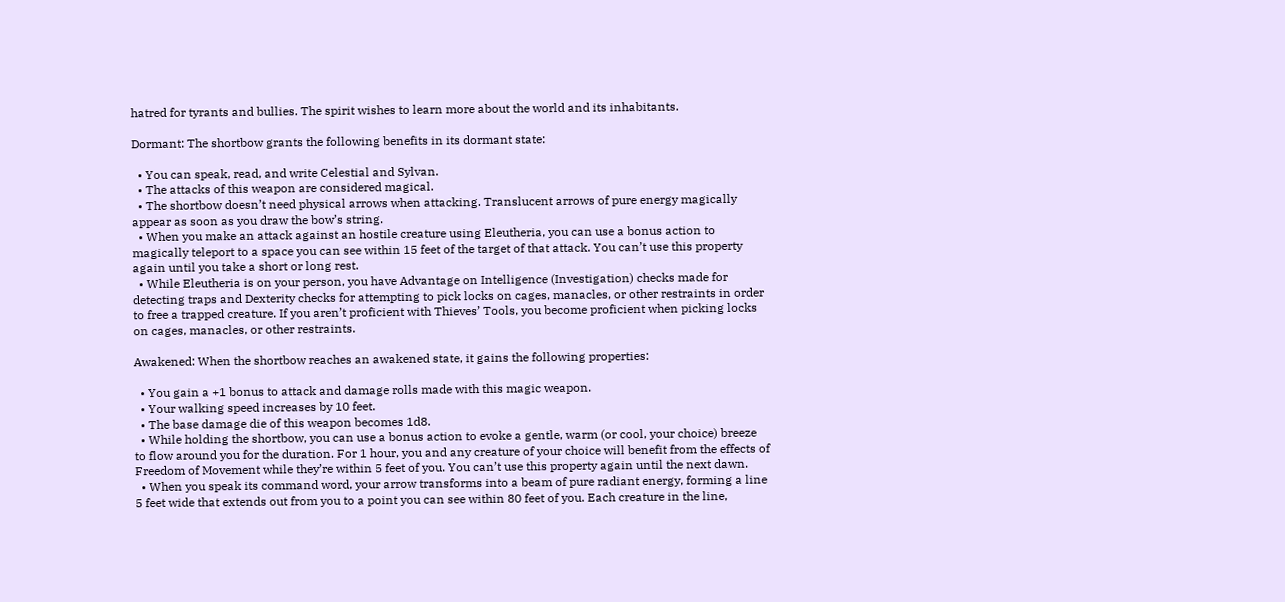hatred for tyrants and bullies. The spirit wishes to learn more about the world and its inhabitants.

Dormant: The shortbow grants the following benefits in its dormant state:

  • You can speak, read, and write Celestial and Sylvan.
  • The attacks of this weapon are considered magical.
  • The shortbow doesn’t need physical arrows when attacking. Translucent arrows of pure energy magically appear as soon as you draw the bow’s string.
  • When you make an attack against an hostile creature using Eleutheria, you can use a bonus action to magically teleport to a space you can see within 15 feet of the target of that attack. You can’t use this property again until you take a short or long rest.
  • While Eleutheria is on your person, you have Advantage on Intelligence (Investigation) checks made for detecting traps and Dexterity checks for attempting to pick locks on cages, manacles, or other restraints in order to free a trapped creature. If you aren’t proficient with Thieves’ Tools, you become proficient when picking locks on cages, manacles, or other restraints.

Awakened: When the shortbow reaches an awakened state, it gains the following properties:

  • You gain a +1 bonus to attack and damage rolls made with this magic weapon.
  • Your walking speed increases by 10 feet.
  • The base damage die of this weapon becomes 1d8.
  • While holding the shortbow, you can use a bonus action to evoke a gentle, warm (or cool, your choice) breeze to flow around you for the duration. For 1 hour, you and any creature of your choice will benefit from the effects of Freedom of Movement while they’re within 5 feet of you. You can’t use this property again until the next dawn.
  • When you speak its command word, your arrow transforms into a beam of pure radiant energy, forming a line 5 feet wide that extends out from you to a point you can see within 80 feet of you. Each creature in the line,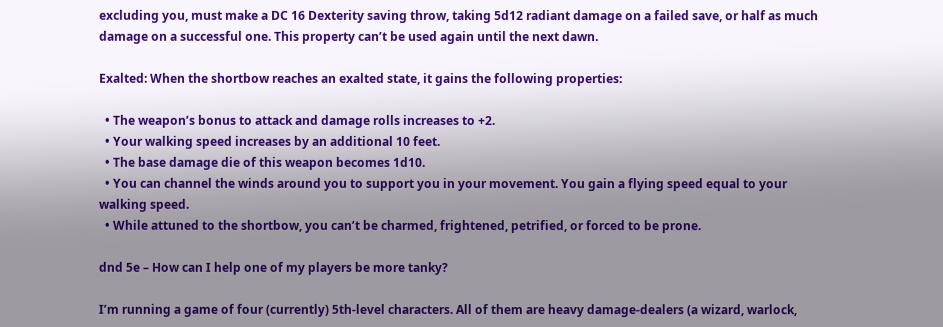excluding you, must make a DC 16 Dexterity saving throw, taking 5d12 radiant damage on a failed save, or half as much damage on a successful one. This property can’t be used again until the next dawn.

Exalted: When the shortbow reaches an exalted state, it gains the following properties:

  • The weapon’s bonus to attack and damage rolls increases to +2.
  • Your walking speed increases by an additional 10 feet.
  • The base damage die of this weapon becomes 1d10.
  • You can channel the winds around you to support you in your movement. You gain a flying speed equal to your walking speed.
  • While attuned to the shortbow, you can’t be charmed, frightened, petrified, or forced to be prone.

dnd 5e – How can I help one of my players be more tanky?

I’m running a game of four (currently) 5th-level characters. All of them are heavy damage-dealers (a wizard, warlock,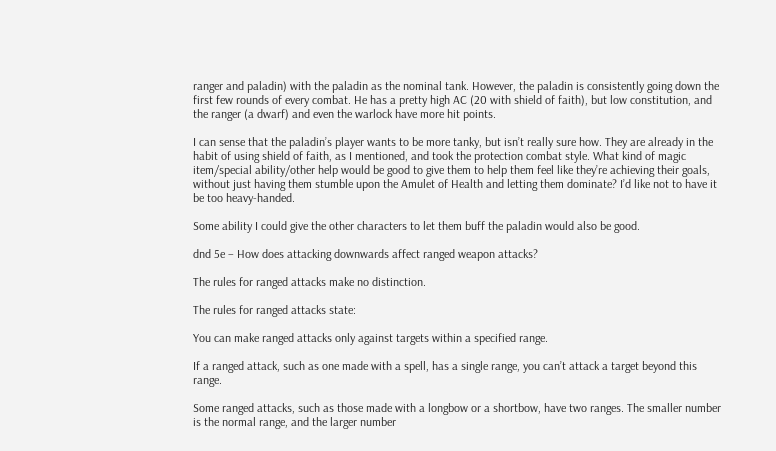ranger and paladin) with the paladin as the nominal tank. However, the paladin is consistently going down the first few rounds of every combat. He has a pretty high AC (20 with shield of faith), but low constitution, and the ranger (a dwarf) and even the warlock have more hit points.

I can sense that the paladin’s player wants to be more tanky, but isn’t really sure how. They are already in the habit of using shield of faith, as I mentioned, and took the protection combat style. What kind of magic item/special ability/other help would be good to give them to help them feel like they’re achieving their goals, without just having them stumble upon the Amulet of Health and letting them dominate? I’d like not to have it be too heavy-handed.

Some ability I could give the other characters to let them buff the paladin would also be good.

dnd 5e – How does attacking downwards affect ranged weapon attacks?

The rules for ranged attacks make no distinction.

The rules for ranged attacks state:

You can make ranged attacks only against targets within a specified range.

If a ranged attack, such as one made with a spell, has a single range, you can’t attack a target beyond this range.

Some ranged attacks, such as those made with a longbow or a shortbow, have two ranges. The smaller number is the normal range, and the larger number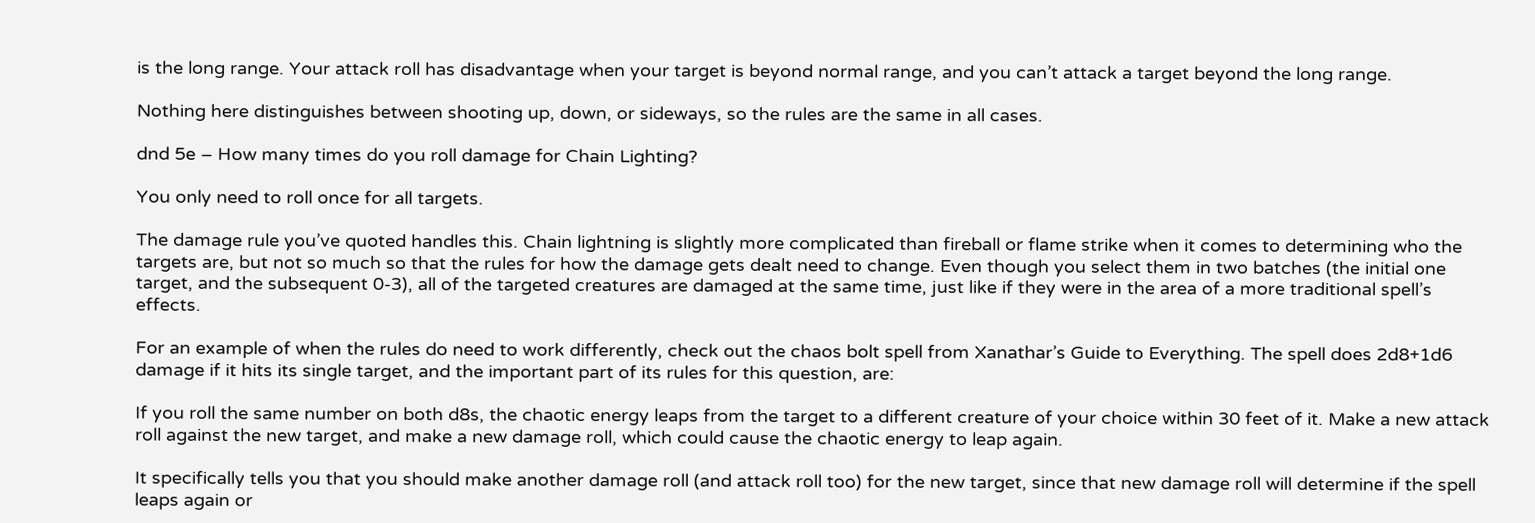is the long range. Your attack roll has disadvantage when your target is beyond normal range, and you can’t attack a target beyond the long range.

Nothing here distinguishes between shooting up, down, or sideways, so the rules are the same in all cases.

dnd 5e – How many times do you roll damage for Chain Lighting?

You only need to roll once for all targets.

The damage rule you’ve quoted handles this. Chain lightning is slightly more complicated than fireball or flame strike when it comes to determining who the targets are, but not so much so that the rules for how the damage gets dealt need to change. Even though you select them in two batches (the initial one target, and the subsequent 0-3), all of the targeted creatures are damaged at the same time, just like if they were in the area of a more traditional spell’s effects.

For an example of when the rules do need to work differently, check out the chaos bolt spell from Xanathar’s Guide to Everything. The spell does 2d8+1d6 damage if it hits its single target, and the important part of its rules for this question, are:

If you roll the same number on both d8s, the chaotic energy leaps from the target to a different creature of your choice within 30 feet of it. Make a new attack roll against the new target, and make a new damage roll, which could cause the chaotic energy to leap again.

It specifically tells you that you should make another damage roll (and attack roll too) for the new target, since that new damage roll will determine if the spell leaps again or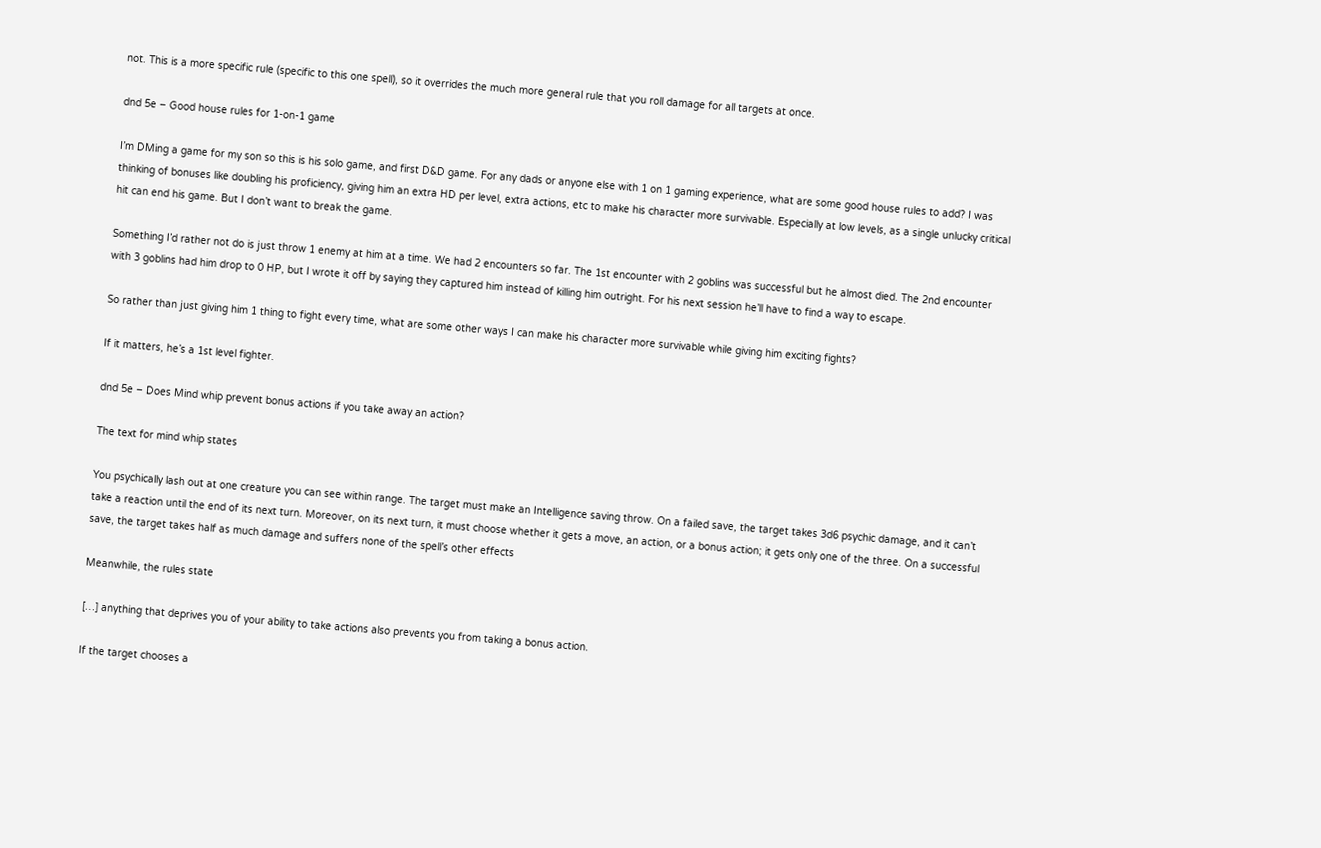not. This is a more specific rule (specific to this one spell), so it overrides the much more general rule that you roll damage for all targets at once.

dnd 5e – Good house rules for 1-on-1 game

I’m DMing a game for my son so this is his solo game, and first D&D game. For any dads or anyone else with 1 on 1 gaming experience, what are some good house rules to add? I was thinking of bonuses like doubling his proficiency, giving him an extra HD per level, extra actions, etc to make his character more survivable. Especially at low levels, as a single unlucky critical hit can end his game. But I don’t want to break the game.

Something I’d rather not do is just throw 1 enemy at him at a time. We had 2 encounters so far. The 1st encounter with 2 goblins was successful but he almost died. The 2nd encounter with 3 goblins had him drop to 0 HP, but I wrote it off by saying they captured him instead of killing him outright. For his next session he’ll have to find a way to escape.

So rather than just giving him 1 thing to fight every time, what are some other ways I can make his character more survivable while giving him exciting fights?

If it matters, he’s a 1st level fighter.

dnd 5e – Does Mind whip prevent bonus actions if you take away an action?

The text for mind whip states

You psychically lash out at one creature you can see within range. The target must make an Intelligence saving throw. On a failed save, the target takes 3d6 psychic damage, and it can’t take a reaction until the end of its next turn. Moreover, on its next turn, it must choose whether it gets a move, an action, or a bonus action; it gets only one of the three. On a successful save, the target takes half as much damage and suffers none of the spell’s other effects

Meanwhile, the rules state

[…] anything that deprives you of your ability to take actions also prevents you from taking a bonus action.

If the target chooses a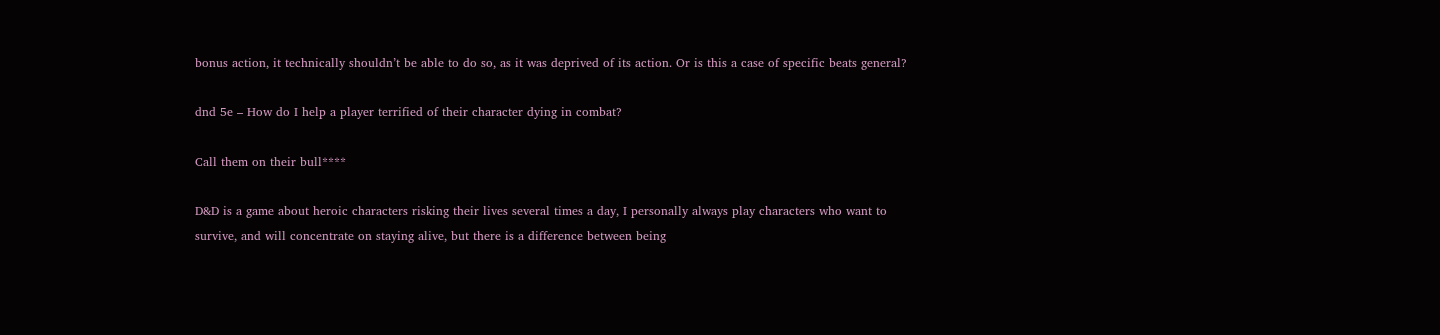bonus action, it technically shouldn’t be able to do so, as it was deprived of its action. Or is this a case of specific beats general?

dnd 5e – How do I help a player terrified of their character dying in combat?

Call them on their bull****

D&D is a game about heroic characters risking their lives several times a day, I personally always play characters who want to survive, and will concentrate on staying alive, but there is a difference between being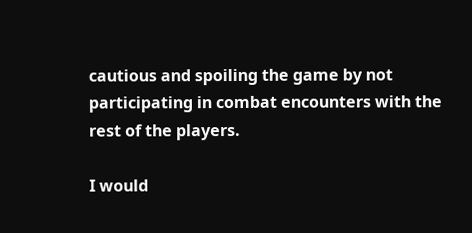cautious and spoiling the game by not participating in combat encounters with the rest of the players.

I would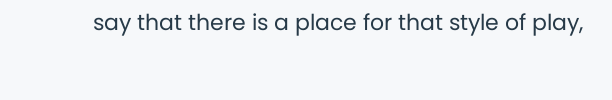say that there is a place for that style of play,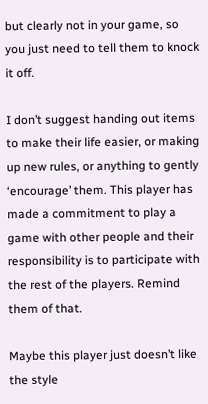but clearly not in your game, so you just need to tell them to knock it off.

I don’t suggest handing out items to make their life easier, or making up new rules, or anything to gently ‘encourage’ them. This player has made a commitment to play a game with other people and their responsibility is to participate with the rest of the players. Remind them of that.

Maybe this player just doesn’t like the style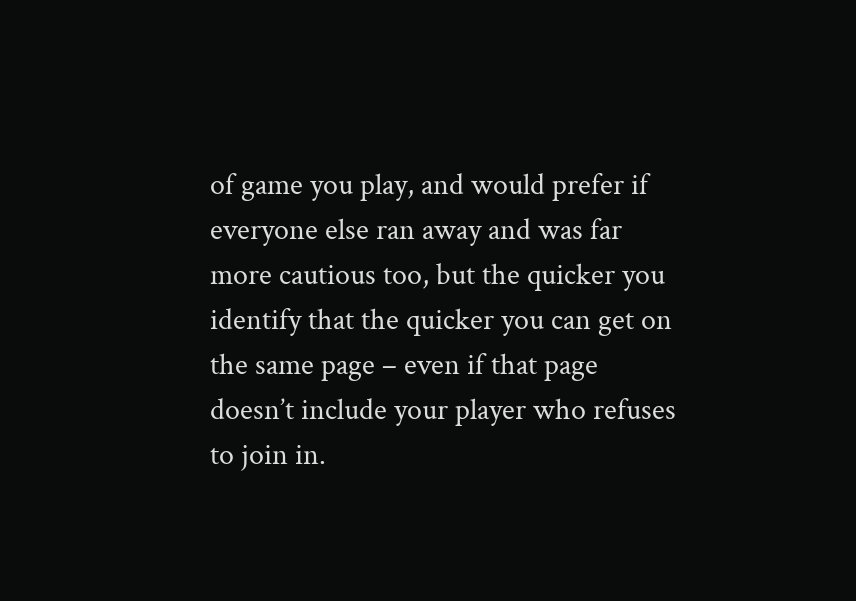of game you play, and would prefer if everyone else ran away and was far more cautious too, but the quicker you identify that the quicker you can get on the same page – even if that page doesn’t include your player who refuses to join in.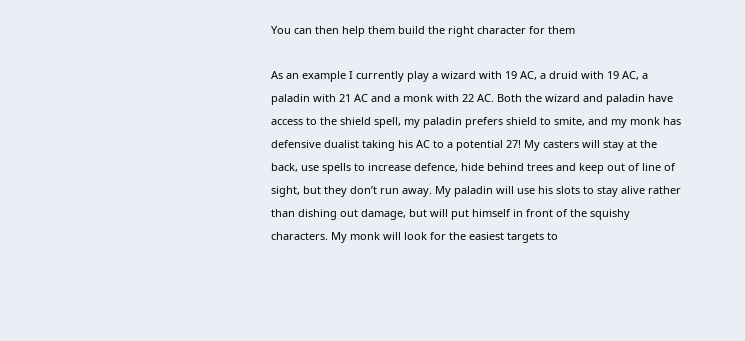You can then help them build the right character for them

As an example I currently play a wizard with 19 AC, a druid with 19 AC, a paladin with 21 AC and a monk with 22 AC. Both the wizard and paladin have access to the shield spell, my paladin prefers shield to smite, and my monk has defensive dualist taking his AC to a potential 27! My casters will stay at the back, use spells to increase defence, hide behind trees and keep out of line of sight, but they don’t run away. My paladin will use his slots to stay alive rather than dishing out damage, but will put himself in front of the squishy characters. My monk will look for the easiest targets to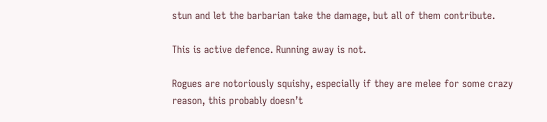stun and let the barbarian take the damage, but all of them contribute.

This is active defence. Running away is not.

Rogues are notoriously squishy, especially if they are melee for some crazy reason, this probably doesn’t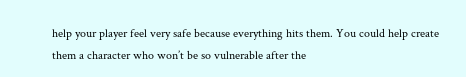help your player feel very safe because everything hits them. You could help create them a character who won’t be so vulnerable after the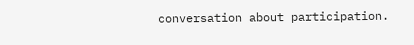conversation about participation.